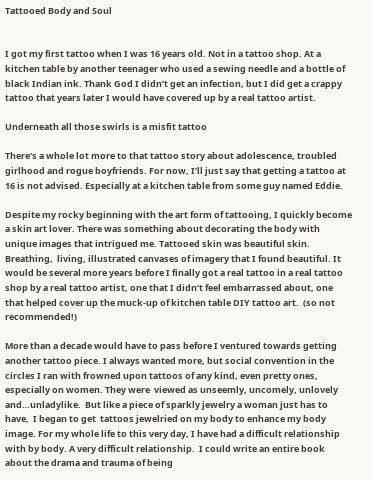Tattooed Body and Soul


I got my first tattoo when I was 16 years old. Not in a tattoo shop. At a kitchen table by another teenager who used a sewing needle and a bottle of black Indian ink. Thank God I didn’t get an infection, but I did get a crappy tattoo that years later I would have covered up by a real tattoo artist.

Underneath all those swirls is a misfit tattoo

There’s a whole lot more to that tattoo story about adolescence, troubled girlhood and rogue boyfriends. For now, I’ll just say that getting a tattoo at 16 is not advised. Especially at a kitchen table from some guy named Eddie.

Despite my rocky beginning with the art form of tattooing, I quickly become a skin art lover. There was something about decorating the body with unique images that intrigued me. Tattooed skin was beautiful skin.  Breathing,  living, illustrated canvases of imagery that I found beautiful. It would be several more years before I finally got a real tattoo in a real tattoo shop by a real tattoo artist, one that I didn’t feel embarrassed about, one that helped cover up the muck-up of kitchen table DIY tattoo art.  (so not recommended!)

More than a decade would have to pass before I ventured towards getting another tattoo piece. I always wanted more, but social convention in the circles I ran with frowned upon tattoos of any kind, even pretty ones, especially on women. They were  viewed as unseemly, uncomely, unlovely and…unladylike.  But like a piece of sparkly jewelry a woman just has to have,  I began to get  tattoos jewelried on my body to enhance my body image. For my whole life to this very day, I have had a difficult relationship with by body. A very difficult relationship.  I could write an entire book about the drama and trauma of being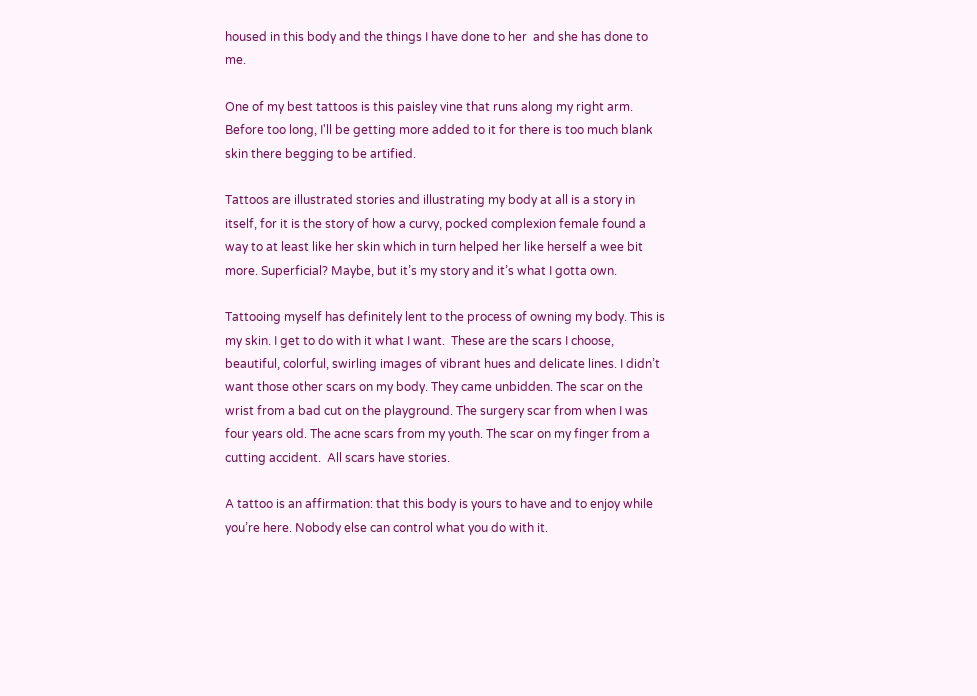housed in this body and the things I have done to her  and she has done to me.

One of my best tattoos is this paisley vine that runs along my right arm. Before too long, I'll be getting more added to it for there is too much blank skin there begging to be artified.

Tattoos are illustrated stories and illustrating my body at all is a story in itself, for it is the story of how a curvy, pocked complexion female found a way to at least like her skin which in turn helped her like herself a wee bit more. Superficial? Maybe, but it’s my story and it’s what I gotta own.

Tattooing myself has definitely lent to the process of owning my body. This is my skin. I get to do with it what I want.  These are the scars I choose, beautiful, colorful, swirling images of vibrant hues and delicate lines. I didn’t want those other scars on my body. They came unbidden. The scar on the wrist from a bad cut on the playground. The surgery scar from when I was four years old. The acne scars from my youth. The scar on my finger from a cutting accident.  All scars have stories.

A tattoo is an affirmation: that this body is yours to have and to enjoy while you’re here. Nobody else can control what you do with it.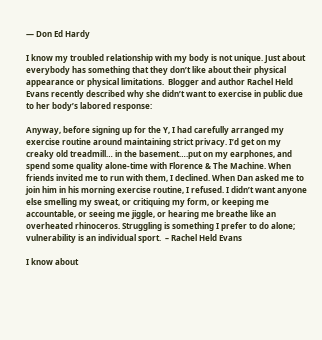― Don Ed Hardy

I know my troubled relationship with my body is not unique. Just about everybody has something that they don’t like about their physical appearance or physical limitations.  Blogger and author Rachel Held Evans recently described why she didn’t want to exercise in public due to her body’s labored response:

Anyway, before signing up for the Y, I had carefully arranged my exercise routine around maintaining strict privacy. I’d get on my creaky old treadmill… in the basement….put on my earphones, and spend some quality alone-time with Florence & The Machine. When friends invited me to run with them, I declined. When Dan asked me to join him in his morning exercise routine, I refused. I didn’t want anyone else smelling my sweat, or critiquing my form, or keeping me accountable, or seeing me jiggle, or hearing me breathe like an overheated rhinoceros. Struggling is something I prefer to do alone; vulnerability is an individual sport.  – Rachel Held Evans

I know about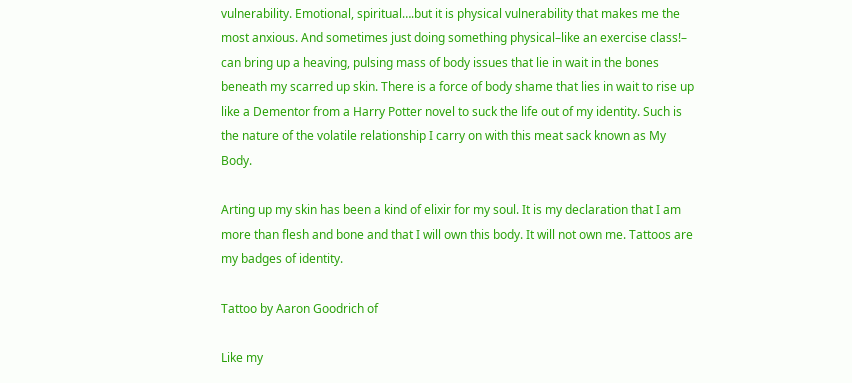vulnerability. Emotional, spiritual….but it is physical vulnerability that makes me the most anxious. And sometimes just doing something physical–like an exercise class!– can bring up a heaving, pulsing mass of body issues that lie in wait in the bones beneath my scarred up skin. There is a force of body shame that lies in wait to rise up like a Dementor from a Harry Potter novel to suck the life out of my identity. Such is the nature of the volatile relationship I carry on with this meat sack known as My Body.

Arting up my skin has been a kind of elixir for my soul. It is my declaration that I am more than flesh and bone and that I will own this body. It will not own me. Tattoos are my badges of identity.

Tattoo by Aaron Goodrich of

Like my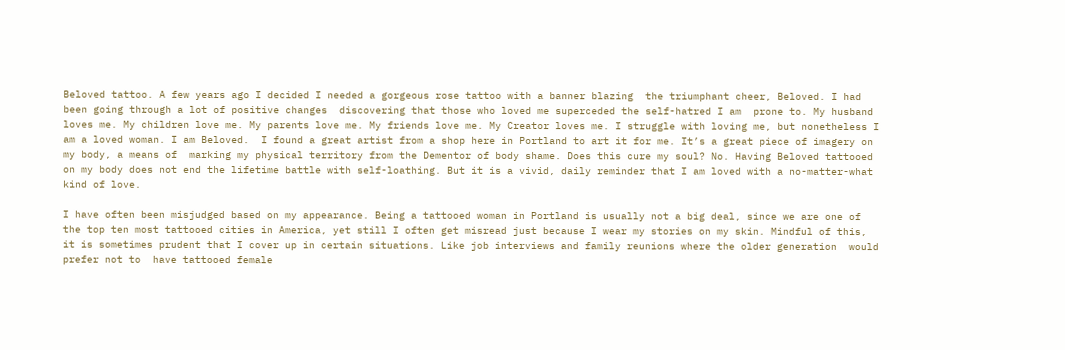Beloved tattoo. A few years ago I decided I needed a gorgeous rose tattoo with a banner blazing  the triumphant cheer, Beloved. I had been going through a lot of positive changes  discovering that those who loved me superceded the self-hatred I am  prone to. My husband loves me. My children love me. My parents love me. My friends love me. My Creator loves me. I struggle with loving me, but nonetheless I am a loved woman. I am Beloved.  I found a great artist from a shop here in Portland to art it for me. It’s a great piece of imagery on my body, a means of  marking my physical territory from the Dementor of body shame. Does this cure my soul? No. Having Beloved tattooed on my body does not end the lifetime battle with self-loathing. But it is a vivid, daily reminder that I am loved with a no-matter-what kind of love.

I have often been misjudged based on my appearance. Being a tattooed woman in Portland is usually not a big deal, since we are one of the top ten most tattooed cities in America, yet still I often get misread just because I wear my stories on my skin. Mindful of this, it is sometimes prudent that I cover up in certain situations. Like job interviews and family reunions where the older generation  would prefer not to  have tattooed female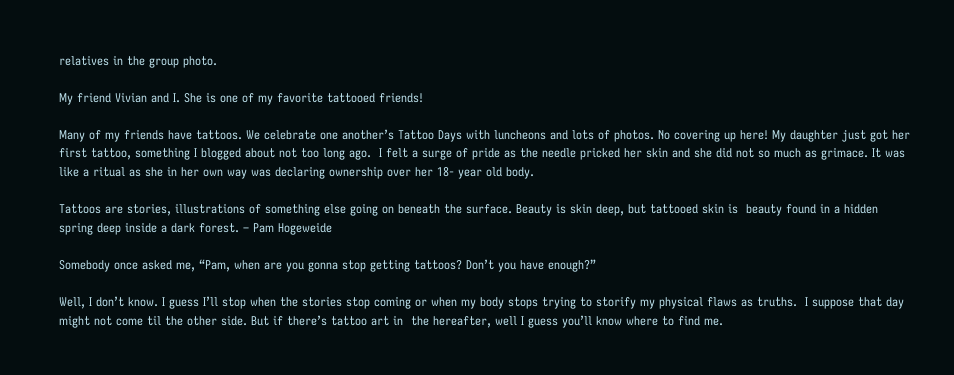relatives in the group photo.

My friend Vivian and I. She is one of my favorite tattooed friends!

Many of my friends have tattoos. We celebrate one another’s Tattoo Days with luncheons and lots of photos. No covering up here! My daughter just got her first tattoo, something I blogged about not too long ago.  I felt a surge of pride as the needle pricked her skin and she did not so much as grimace. It was like a ritual as she in her own way was declaring ownership over her 18- year old body.

Tattoos are stories, illustrations of something else going on beneath the surface. Beauty is skin deep, but tattooed skin is  beauty found in a hidden spring deep inside a dark forest. – Pam Hogeweide

Somebody once asked me, “Pam, when are you gonna stop getting tattoos? Don’t you have enough?”

Well, I don’t know. I guess I’ll stop when the stories stop coming or when my body stops trying to storify my physical flaws as truths.  I suppose that day might not come til the other side. But if there’s tattoo art in  the hereafter, well I guess you’ll know where to find me.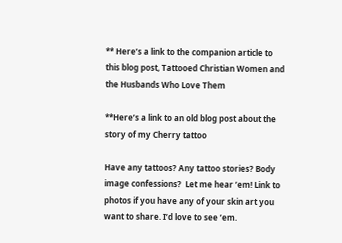** Here’s a link to the companion article to this blog post, Tattooed Christian Women and the Husbands Who Love Them

**Here’s a link to an old blog post about the story of my Cherry tattoo

Have any tattoos? Any tattoo stories? Body image confessions?  Let me hear ’em! Link to photos if you have any of your skin art you want to share. I’d love to see ’em.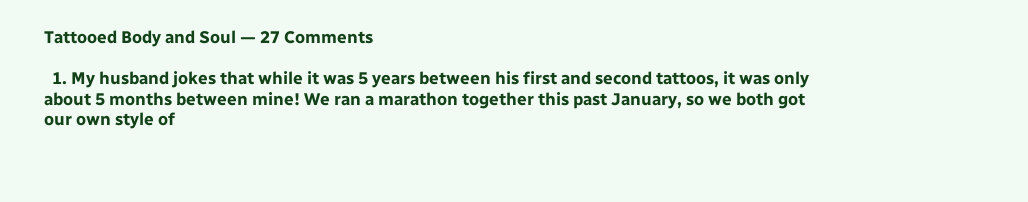Tattooed Body and Soul — 27 Comments

  1. My husband jokes that while it was 5 years between his first and second tattoos, it was only about 5 months between mine! We ran a marathon together this past January, so we both got our own style of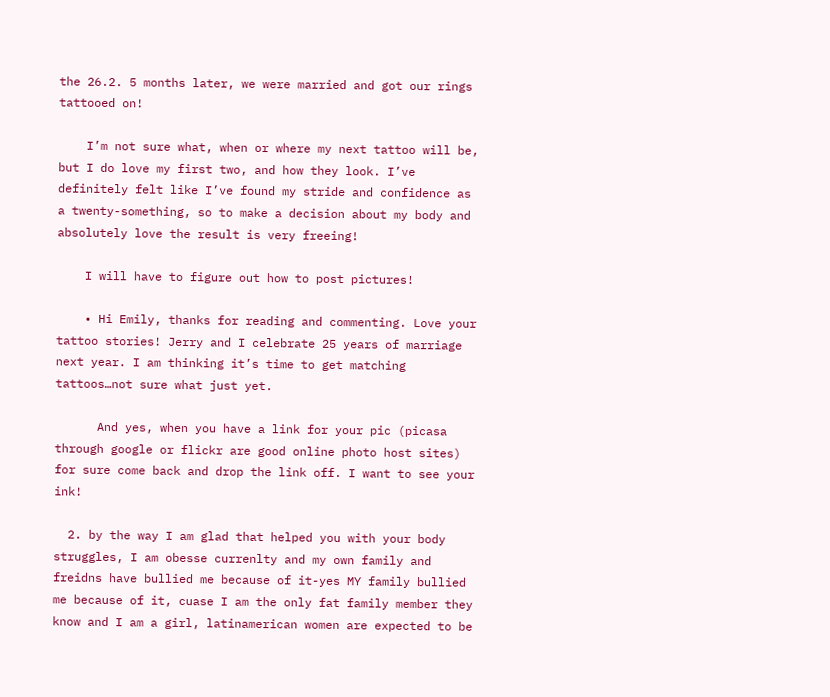the 26.2. 5 months later, we were married and got our rings tattooed on!

    I’m not sure what, when or where my next tattoo will be, but I do love my first two, and how they look. I’ve definitely felt like I’ve found my stride and confidence as a twenty-something, so to make a decision about my body and absolutely love the result is very freeing!

    I will have to figure out how to post pictures!

    • Hi Emily, thanks for reading and commenting. Love your tattoo stories! Jerry and I celebrate 25 years of marriage next year. I am thinking it’s time to get matching tattoos…not sure what just yet.

      And yes, when you have a link for your pic (picasa through google or flickr are good online photo host sites) for sure come back and drop the link off. I want to see your ink!

  2. by the way I am glad that helped you with your body struggles, I am obesse currenlty and my own family and freidns have bullied me because of it-yes MY family bullied me because of it, cuase I am the only fat family member they know and I am a girl, latinamerican women are expected to be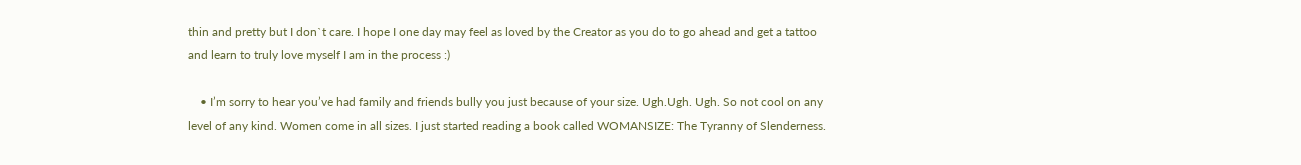thin and pretty but I don`t care. I hope I one day may feel as loved by the Creator as you do to go ahead and get a tattoo and learn to truly love myself I am in the process :)

    • I’m sorry to hear you’ve had family and friends bully you just because of your size. Ugh.Ugh. Ugh. So not cool on any level of any kind. Women come in all sizes. I just started reading a book called WOMANSIZE: The Tyranny of Slenderness.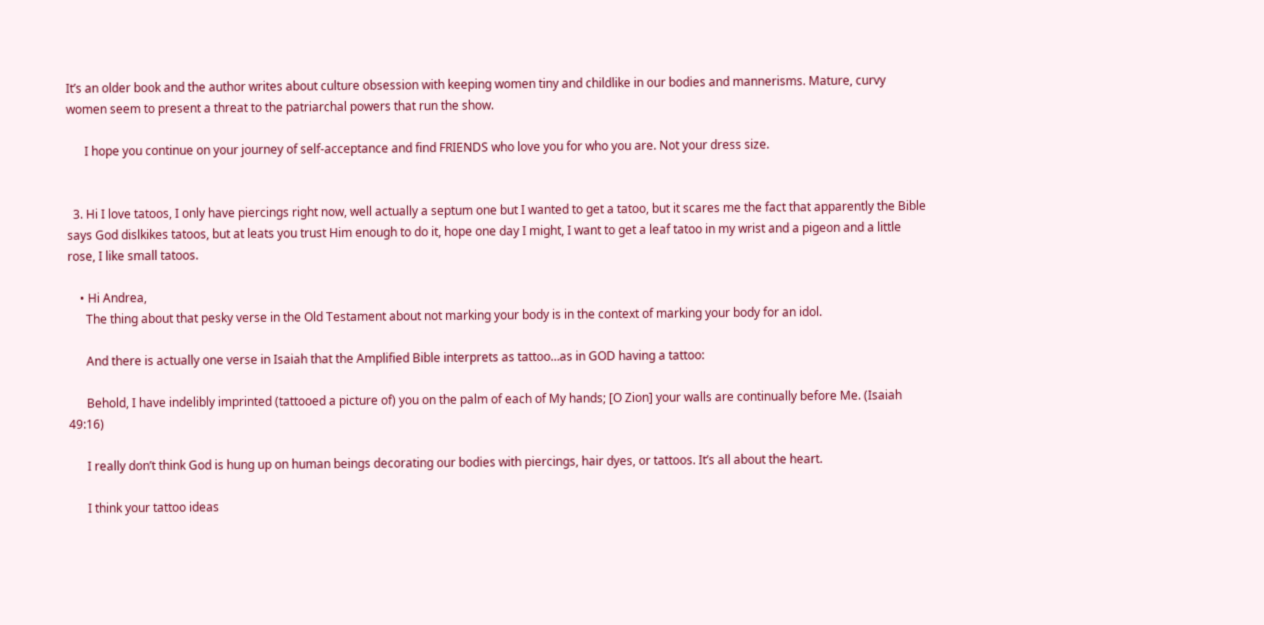It’s an older book and the author writes about culture obsession with keeping women tiny and childlike in our bodies and mannerisms. Mature, curvy women seem to present a threat to the patriarchal powers that run the show.

      I hope you continue on your journey of self-acceptance and find FRIENDS who love you for who you are. Not your dress size.


  3. Hi I love tatoos, I only have piercings right now, well actually a septum one but I wanted to get a tatoo, but it scares me the fact that apparently the Bible says God dislkikes tatoos, but at leats you trust Him enough to do it, hope one day I might, I want to get a leaf tatoo in my wrist and a pigeon and a little rose, I like small tatoos.

    • Hi Andrea,
      The thing about that pesky verse in the Old Testament about not marking your body is in the context of marking your body for an idol.

      And there is actually one verse in Isaiah that the Amplified Bible interprets as tattoo…as in GOD having a tattoo:

      Behold, I have indelibly imprinted (tattooed a picture of) you on the palm of each of My hands; [O Zion] your walls are continually before Me. (Isaiah 49:16)

      I really don’t think God is hung up on human beings decorating our bodies with piercings, hair dyes, or tattoos. It’s all about the heart.

      I think your tattoo ideas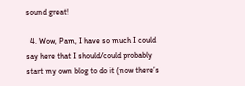sound great!

  4. Wow, Pam, I have so much I could say here that I should/could probably start my own blog to do it (now there’s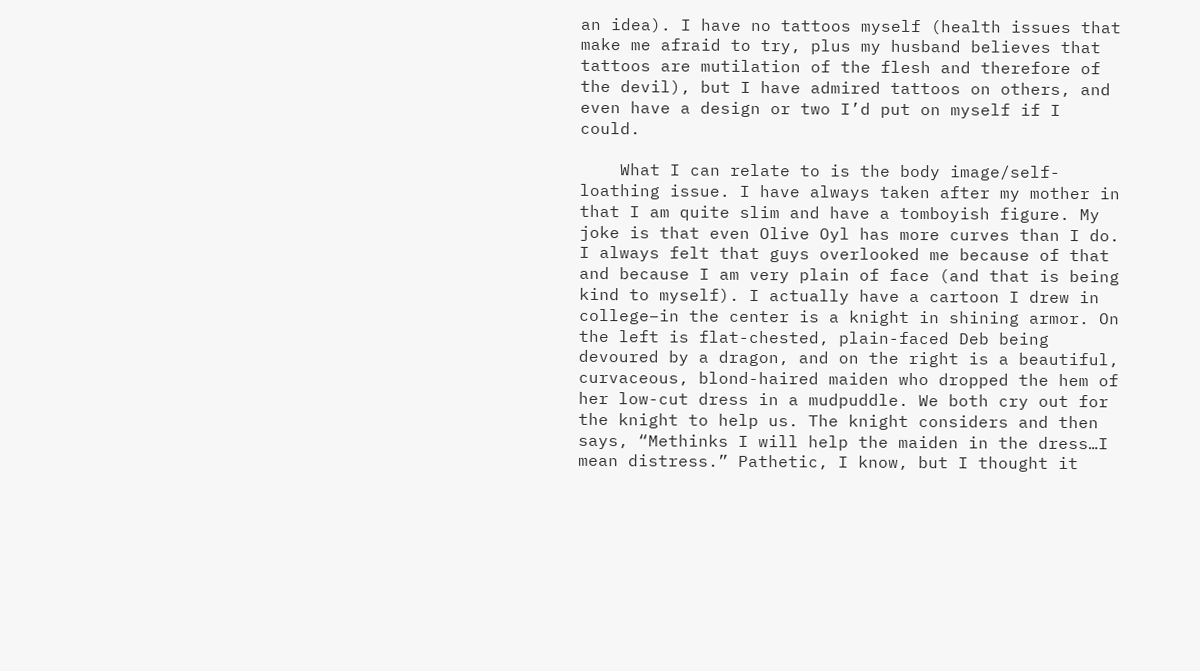an idea). I have no tattoos myself (health issues that make me afraid to try, plus my husband believes that tattoos are mutilation of the flesh and therefore of the devil), but I have admired tattoos on others, and even have a design or two I’d put on myself if I could.

    What I can relate to is the body image/self-loathing issue. I have always taken after my mother in that I am quite slim and have a tomboyish figure. My joke is that even Olive Oyl has more curves than I do. I always felt that guys overlooked me because of that and because I am very plain of face (and that is being kind to myself). I actually have a cartoon I drew in college–in the center is a knight in shining armor. On the left is flat-chested, plain-faced Deb being devoured by a dragon, and on the right is a beautiful, curvaceous, blond-haired maiden who dropped the hem of her low-cut dress in a mudpuddle. We both cry out for the knight to help us. The knight considers and then says, “Methinks I will help the maiden in the dress…I mean distress.” Pathetic, I know, but I thought it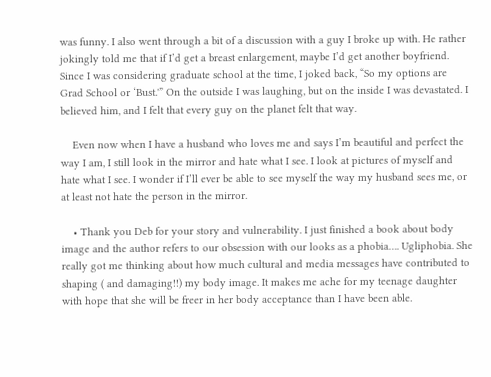was funny. I also went through a bit of a discussion with a guy I broke up with. He rather jokingly told me that if I’d get a breast enlargement, maybe I’d get another boyfriend. Since I was considering graduate school at the time, I joked back, “So my options are Grad School or ‘Bust.'” On the outside I was laughing, but on the inside I was devastated. I believed him, and I felt that every guy on the planet felt that way.

    Even now when I have a husband who loves me and says I’m beautiful and perfect the way I am, I still look in the mirror and hate what I see. I look at pictures of myself and hate what I see. I wonder if I’ll ever be able to see myself the way my husband sees me, or at least not hate the person in the mirror.

    • Thank you Deb for your story and vulnerability. I just finished a book about body image and the author refers to our obsession with our looks as a phobia…. Ugliphobia. She really got me thinking about how much cultural and media messages have contributed to shaping ( and damaging!!) my body image. It makes me ache for my teenage daughter with hope that she will be freer in her body acceptance than I have been able.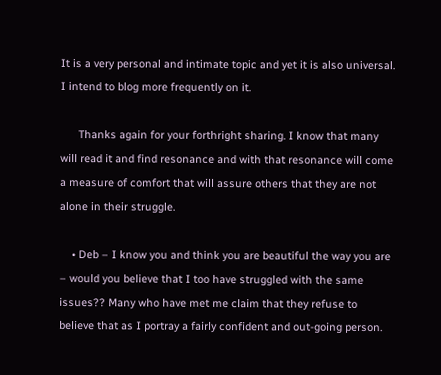It is a very personal and intimate topic and yet it is also universal. I intend to blog more frequently on it.

      Thanks again for your forthright sharing. I know that many will read it and find resonance and with that resonance will come a measure of comfort that will assure others that they are not alone in their struggle.

    • Deb – I know you and think you are beautiful the way you are – would you believe that I too have struggled with the same issues?? Many who have met me claim that they refuse to believe that as I portray a fairly confident and out-going person.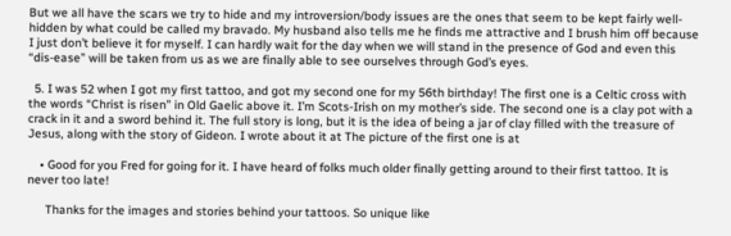But we all have the scars we try to hide and my introversion/body issues are the ones that seem to be kept fairly well-hidden by what could be called my bravado. My husband also tells me he finds me attractive and I brush him off because I just don’t believe it for myself. I can hardly wait for the day when we will stand in the presence of God and even this “dis-ease” will be taken from us as we are finally able to see ourselves through God’s eyes.

  5. I was 52 when I got my first tattoo, and got my second one for my 56th birthday! The first one is a Celtic cross with the words “Christ is risen” in Old Gaelic above it. I’m Scots-Irish on my mother’s side. The second one is a clay pot with a crack in it and a sword behind it. The full story is long, but it is the idea of being a jar of clay filled with the treasure of Jesus, along with the story of Gideon. I wrote about it at The picture of the first one is at

    • Good for you Fred for going for it. I have heard of folks much older finally getting around to their first tattoo. It is never too late!

      Thanks for the images and stories behind your tattoos. So unique like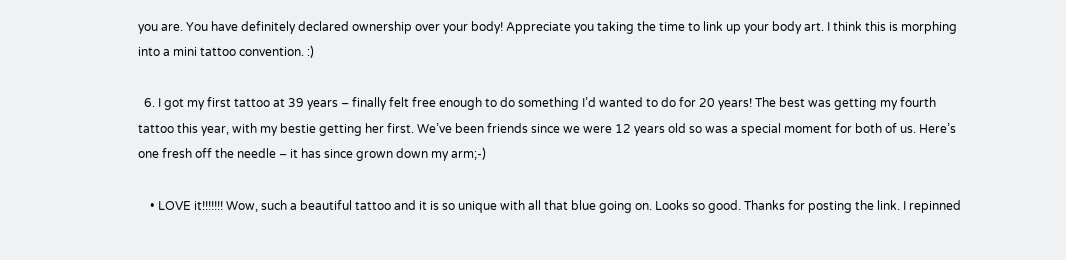you are. You have definitely declared ownership over your body! Appreciate you taking the time to link up your body art. I think this is morphing into a mini tattoo convention. :)

  6. I got my first tattoo at 39 years – finally felt free enough to do something I’d wanted to do for 20 years! The best was getting my fourth tattoo this year, with my bestie getting her first. We’ve been friends since we were 12 years old so was a special moment for both of us. Here’s one fresh off the needle – it has since grown down my arm;-)

    • LOVE it!!!!!!! Wow, such a beautiful tattoo and it is so unique with all that blue going on. Looks so good. Thanks for posting the link. I repinned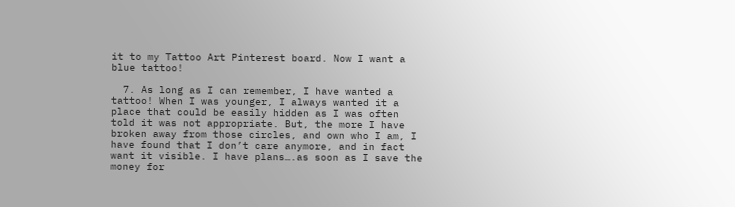it to my Tattoo Art Pinterest board. Now I want a blue tattoo!

  7. As long as I can remember, I have wanted a tattoo! When I was younger, I always wanted it a place that could be easily hidden as I was often told it was not appropriate. But, the more I have broken away from those circles, and own who I am, I have found that I don’t care anymore, and in fact want it visible. I have plans….as soon as I save the money for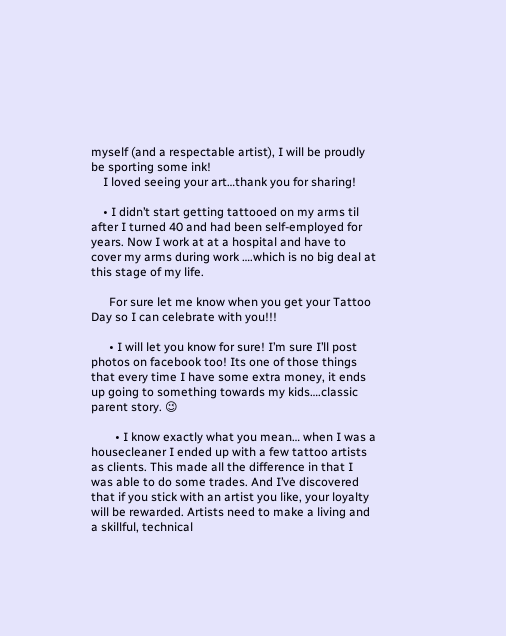myself (and a respectable artist), I will be proudly be sporting some ink!
    I loved seeing your art…thank you for sharing!

    • I didn’t start getting tattooed on my arms til after I turned 40 and had been self-employed for years. Now I work at at a hospital and have to cover my arms during work ….which is no big deal at this stage of my life.

      For sure let me know when you get your Tattoo Day so I can celebrate with you!!!

      • I will let you know for sure! I’m sure I’ll post photos on facebook too! Its one of those things that every time I have some extra money, it ends up going to something towards my kids….classic parent story. 😉

        • I know exactly what you mean… when I was a housecleaner I ended up with a few tattoo artists as clients. This made all the difference in that I was able to do some trades. And I’ve discovered that if you stick with an artist you like, your loyalty will be rewarded. Artists need to make a living and a skillful, technical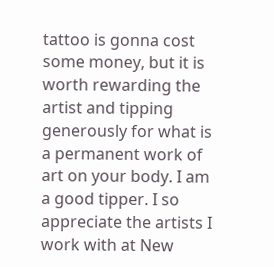tattoo is gonna cost some money, but it is worth rewarding the artist and tipping generously for what is a permanent work of art on your body. I am a good tipper. I so appreciate the artists I work with at New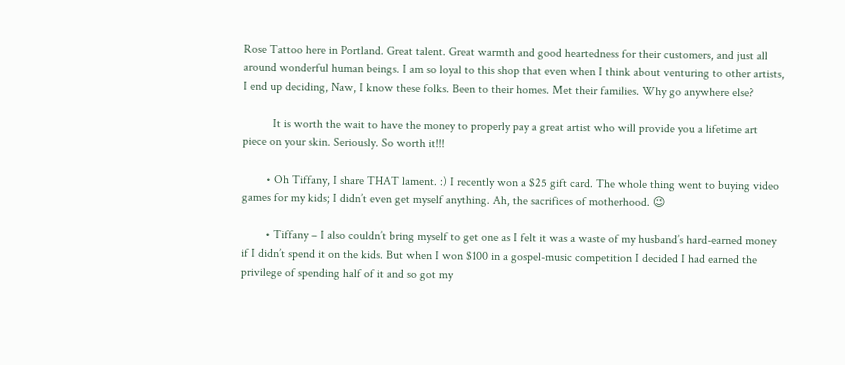Rose Tattoo here in Portland. Great talent. Great warmth and good heartedness for their customers, and just all around wonderful human beings. I am so loyal to this shop that even when I think about venturing to other artists, I end up deciding, Naw, I know these folks. Been to their homes. Met their families. Why go anywhere else?

          It is worth the wait to have the money to properly pay a great artist who will provide you a lifetime art piece on your skin. Seriously. So worth it!!!

        • Oh Tiffany, I share THAT lament. :) I recently won a $25 gift card. The whole thing went to buying video games for my kids; I didn’t even get myself anything. Ah, the sacrifices of motherhood. 😉

        • Tiffany – I also couldn’t bring myself to get one as I felt it was a waste of my husband’s hard-earned money if I didn’t spend it on the kids. But when I won $100 in a gospel-music competition I decided I had earned the privilege of spending half of it and so got my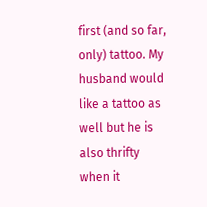first (and so far, only) tattoo. My husband would like a tattoo as well but he is also thrifty when it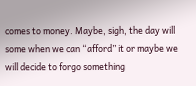comes to money. Maybe, sigh, the day will some when we can “afford” it or maybe we will decide to forgo something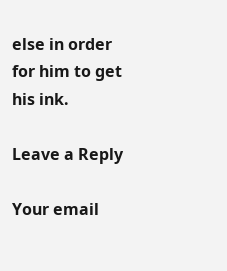else in order for him to get his ink.

Leave a Reply

Your email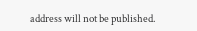address will not be published.